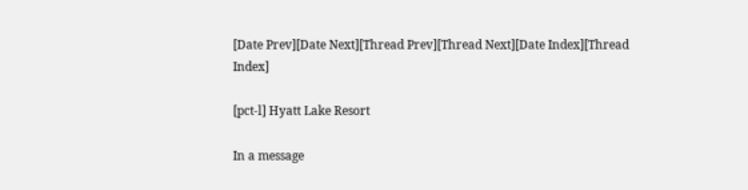[Date Prev][Date Next][Thread Prev][Thread Next][Date Index][Thread Index]

[pct-l] Hyatt Lake Resort

In a message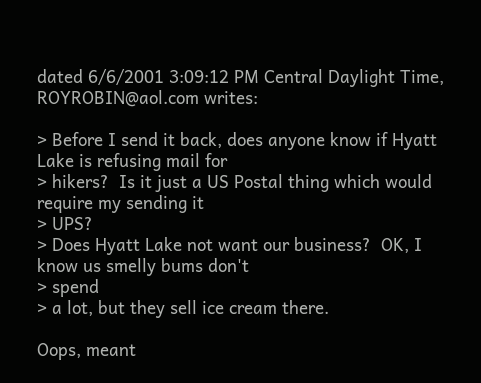dated 6/6/2001 3:09:12 PM Central Daylight Time,
ROYROBIN@aol.com writes:

> Before I send it back, does anyone know if Hyatt Lake is refusing mail for
> hikers?  Is it just a US Postal thing which would require my sending it
> UPS?
> Does Hyatt Lake not want our business?  OK, I know us smelly bums don't
> spend
> a lot, but they sell ice cream there.

Oops, meant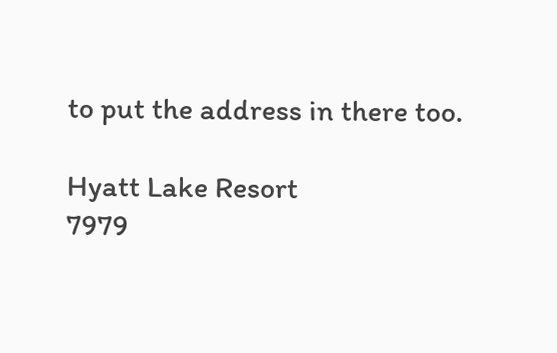to put the address in there too.

Hyatt Lake Resort
7979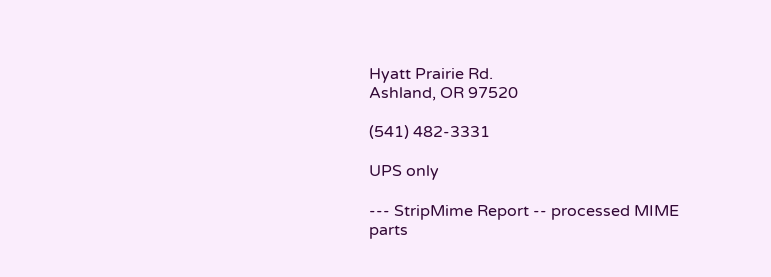Hyatt Prairie Rd.
Ashland, OR 97520

(541) 482-3331

UPS only

--- StripMime Report -- processed MIME parts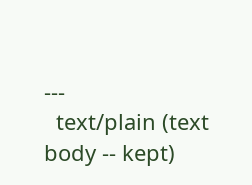---
  text/plain (text body -- kept)